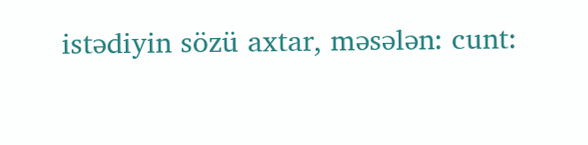istədiyin sözü axtar, məsələn: cunt: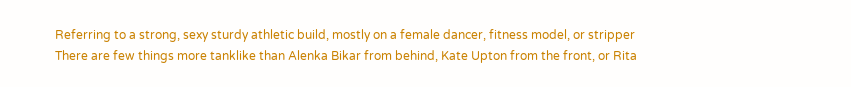Referring to a strong, sexy sturdy athletic build, mostly on a female dancer, fitness model, or stripper
There are few things more tanklike than Alenka Bikar from behind, Kate Upton from the front, or Rita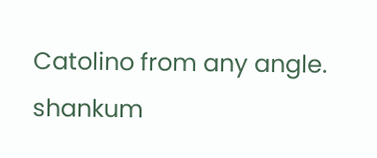Catolino from any angle.
shankum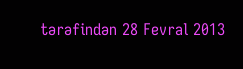tərəfindən 28 Fevral 2013